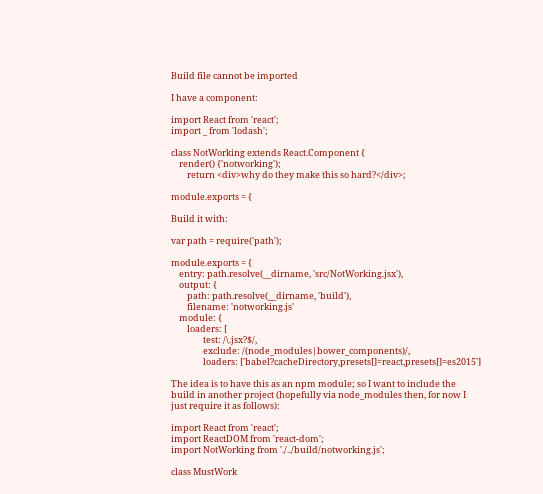Build file cannot be imported

I have a component:

import React from 'react';
import _ from 'lodash';

class NotWorking extends React.Component {
    render() {'notworking');
        return <div>why do they make this so hard?</div>;

module.exports = {

Build it with:

var path = require('path');

module.exports = {
    entry: path.resolve(__dirname, 'src/NotWorking.jsx'),
    output: {
        path: path.resolve(__dirname, 'build'),
        filename: 'notworking.js'
    module: {
        loaders: [
                test: /\.jsx?$/,
                exclude: /(node_modules|bower_components)/,
                loaders: ['babel?cacheDirectory,presets[]=react,presets[]=es2015']

The idea is to have this as an npm module; so I want to include the build in another project (hopefully via node_modules then, for now I just require it as follows):

import React from 'react';
import ReactDOM from 'react-dom';
import NotWorking from './../build/notworking.js';

class MustWork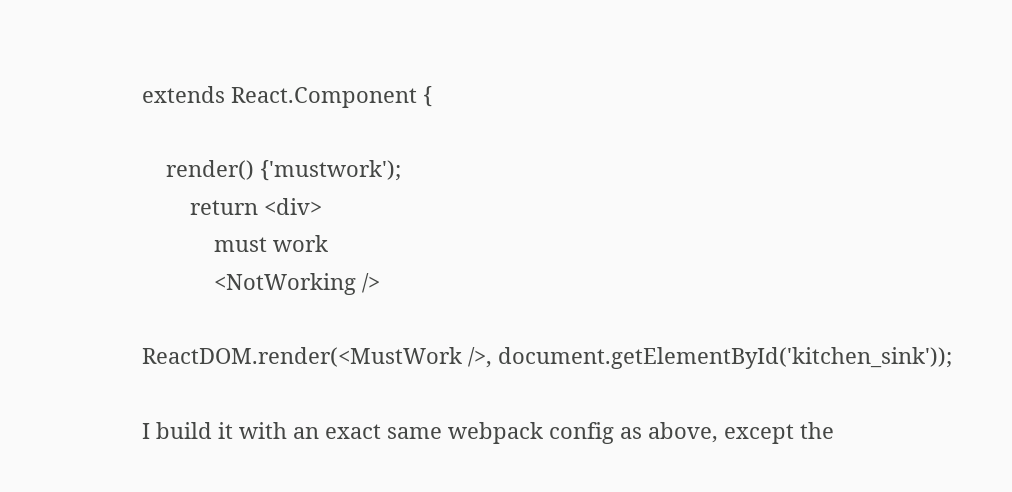extends React.Component {

    render() {'mustwork');
        return <div>
            must work
            <NotWorking />

ReactDOM.render(<MustWork />, document.getElementById('kitchen_sink'));

I build it with an exact same webpack config as above, except the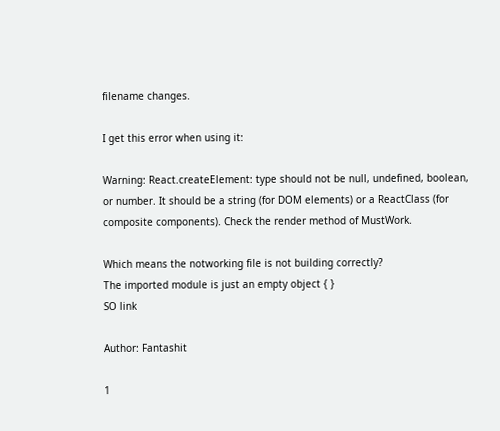filename changes.

I get this error when using it:

Warning: React.createElement: type should not be null, undefined, boolean, or number. It should be a string (for DOM elements) or a ReactClass (for composite components). Check the render method of MustWork.

Which means the notworking file is not building correctly?
The imported module is just an empty object { }
SO link

Author: Fantashit

1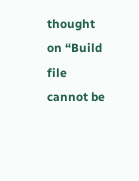thought on “Build file cannot be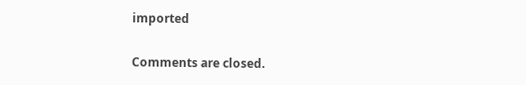imported

Comments are closed.